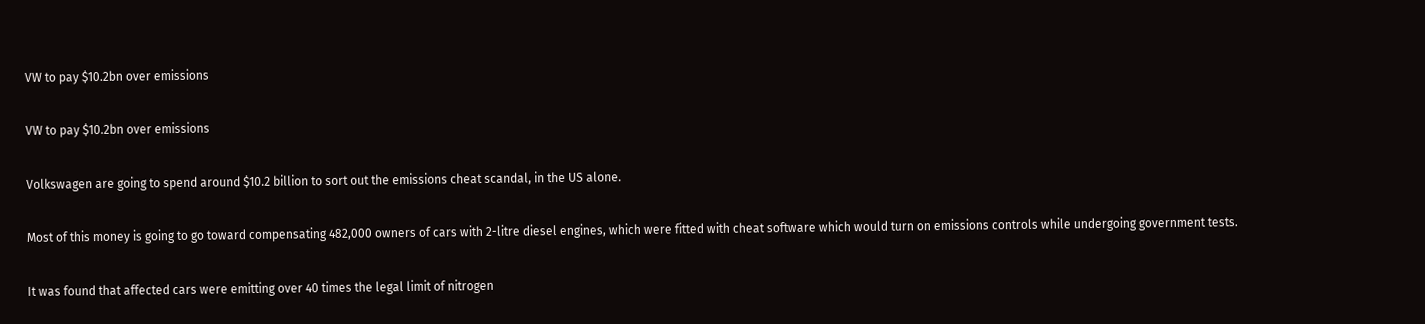VW to pay $10.2bn over emissions

VW to pay $10.2bn over emissions

Volkswagen are going to spend around $10.2 billion to sort out the emissions cheat scandal, in the US alone.

Most of this money is going to go toward compensating 482,000 owners of cars with 2-litre diesel engines, which were fitted with cheat software which would turn on emissions controls while undergoing government tests.

It was found that affected cars were emitting over 40 times the legal limit of nitrogen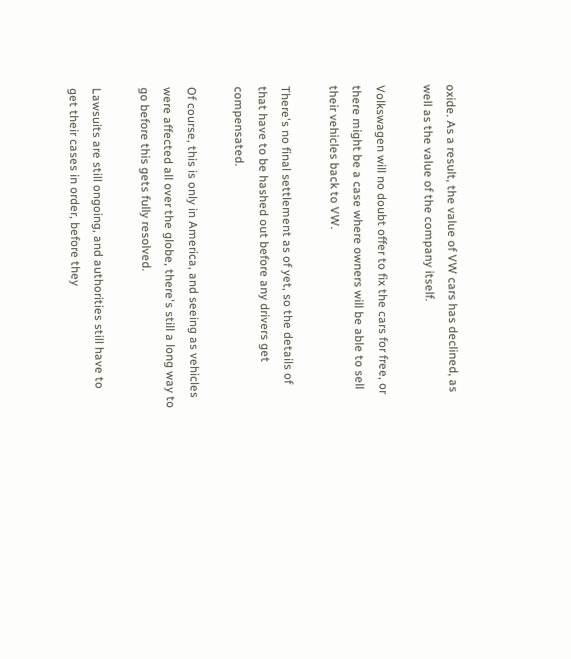oxide. As a result, the value of VW cars has declined, as well as the value of the company itself.

Volkswagen will no doubt offer to fix the cars for free, or there might be a case where owners will be able to sell their vehicles back to VW.

There's no final settlement as of yet, so the details of that have to be hashed out before any drivers get compensated.

Of course, this is only in America, and seeing as vehicles were affected all over the globe, there's still a long way to go before this gets fully resolved.

Lawsuits are still ongoing, and authorities still have to get their cases in order, before they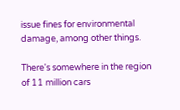issue fines for environmental damage, among other things.

There's somewhere in the region of 11 million cars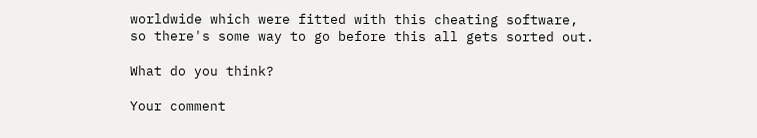worldwide which were fitted with this cheating software, so there's some way to go before this all gets sorted out.

What do you think?

Your comment